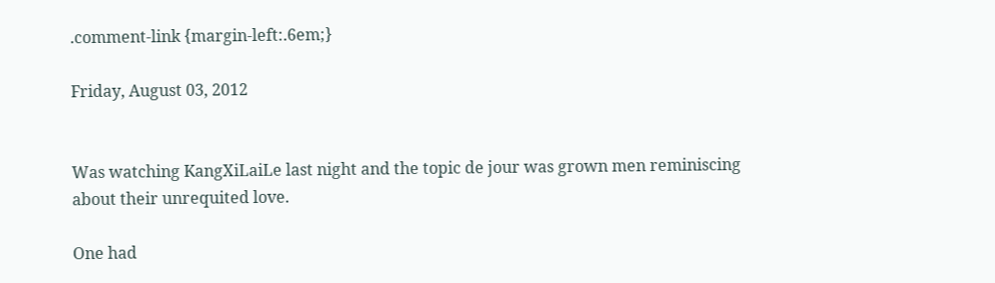.comment-link {margin-left:.6em;}

Friday, August 03, 2012


Was watching KangXiLaiLe last night and the topic de jour was grown men reminiscing about their unrequited love.

One had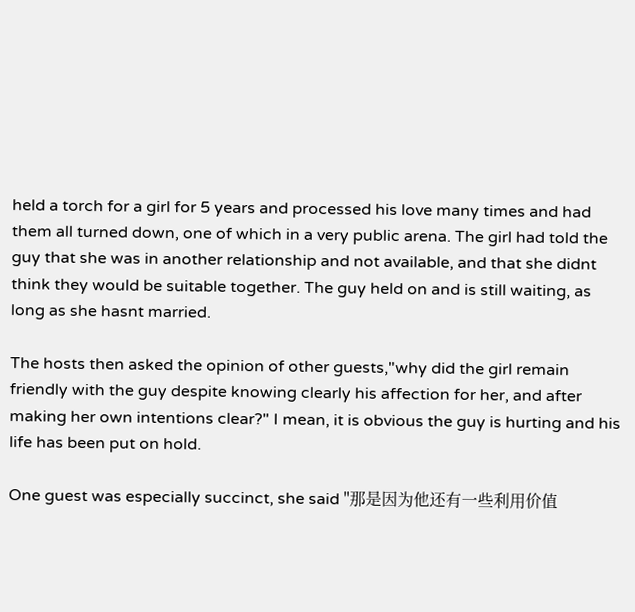held a torch for a girl for 5 years and processed his love many times and had them all turned down, one of which in a very public arena. The girl had told the guy that she was in another relationship and not available, and that she didnt think they would be suitable together. The guy held on and is still waiting, as long as she hasnt married.

The hosts then asked the opinion of other guests,"why did the girl remain friendly with the guy despite knowing clearly his affection for her, and after making her own intentions clear?" I mean, it is obvious the guy is hurting and his life has been put on hold.

One guest was especially succinct, she said "那是因为他还有一些利用价值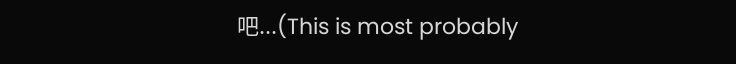吧...(This is most probably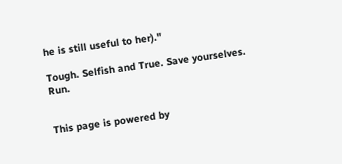he is still useful to her)."

Tough. Selfish and True. Save yourselves. Run.


This page is powered by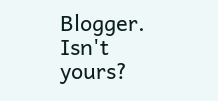Blogger. Isn't yours?